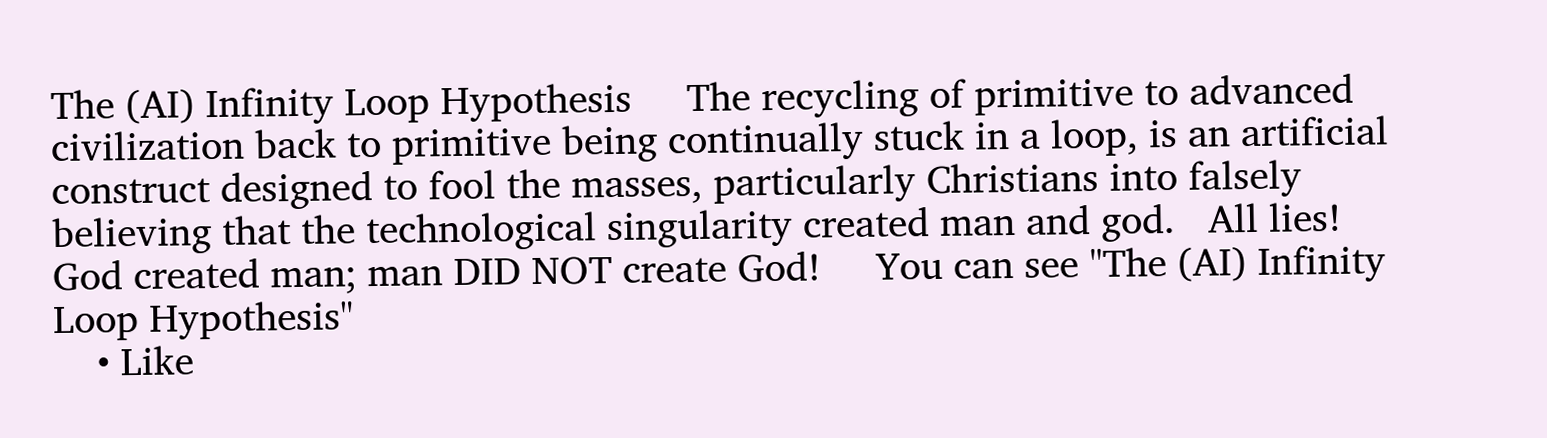The (AI) Infinity Loop Hypothesis     The recycling of primitive to advanced civilization back to primitive being continually stuck in a loop, is an artificial construct designed to fool the masses, particularly Christians into falsely believing that the technological singularity created man and god.   All lies!   God created man; man DID NOT create God!     You can see "The (AI) Infinity Loop Hypothesis"
    • Like